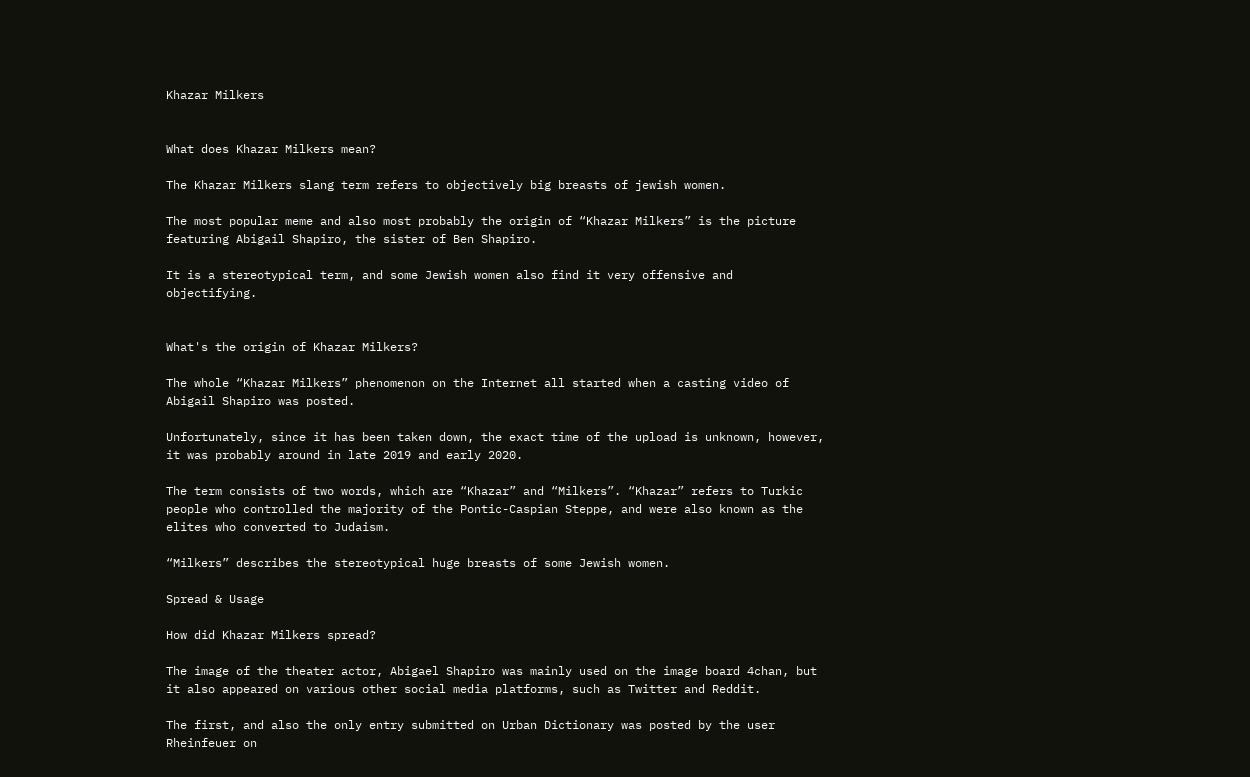Khazar Milkers


What does Khazar Milkers mean?

The Khazar Milkers slang term refers to objectively big breasts of jewish women.

The most popular meme and also most probably the origin of “Khazar Milkers” is the picture featuring Abigail Shapiro, the sister of Ben Shapiro.

It is a stereotypical term, and some Jewish women also find it very offensive and objectifying.


What's the origin of Khazar Milkers?

The whole “Khazar Milkers” phenomenon on the Internet all started when a casting video of Abigail Shapiro was posted.

Unfortunately, since it has been taken down, the exact time of the upload is unknown, however, it was probably around in late 2019 and early 2020.

The term consists of two words, which are “Khazar” and “Milkers”. “Khazar” refers to Turkic people who controlled the majority of the Pontic-Caspian Steppe, and were also known as the elites who converted to Judaism.

“Milkers” describes the stereotypical huge breasts of some Jewish women.

Spread & Usage

How did Khazar Milkers spread?

The image of the theater actor, Abigael Shapiro was mainly used on the image board 4chan, but it also appeared on various other social media platforms, such as Twitter and Reddit.

The first, and also the only entry submitted on Urban Dictionary was posted by the user Rheinfeuer on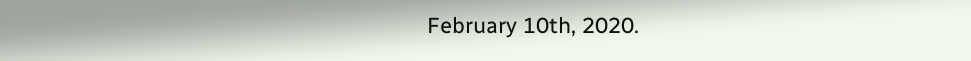February 10th, 2020.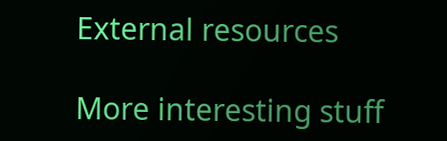External resources

More interesting stuff